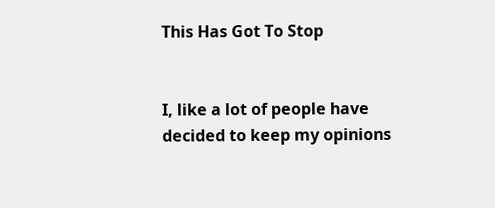This Has Got To Stop


I, like a lot of people have decided to keep my opinions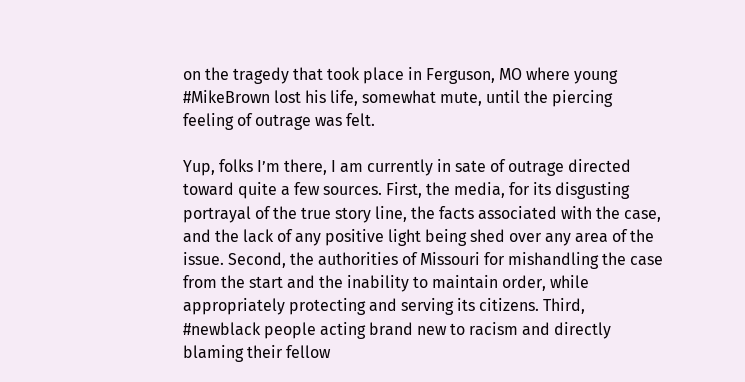on the tragedy that took place in Ferguson, MO where young #MikeBrown lost his life, somewhat mute, until the piercing feeling of outrage was felt.

Yup, folks I’m there, I am currently in sate of outrage directed toward quite a few sources. First, the media, for its disgusting portrayal of the true story line, the facts associated with the case, and the lack of any positive light being shed over any area of the issue. Second, the authorities of Missouri for mishandling the case from the start and the inability to maintain order, while appropriately protecting and serving its citizens. Third, #newblack people acting brand new to racism and directly blaming their fellow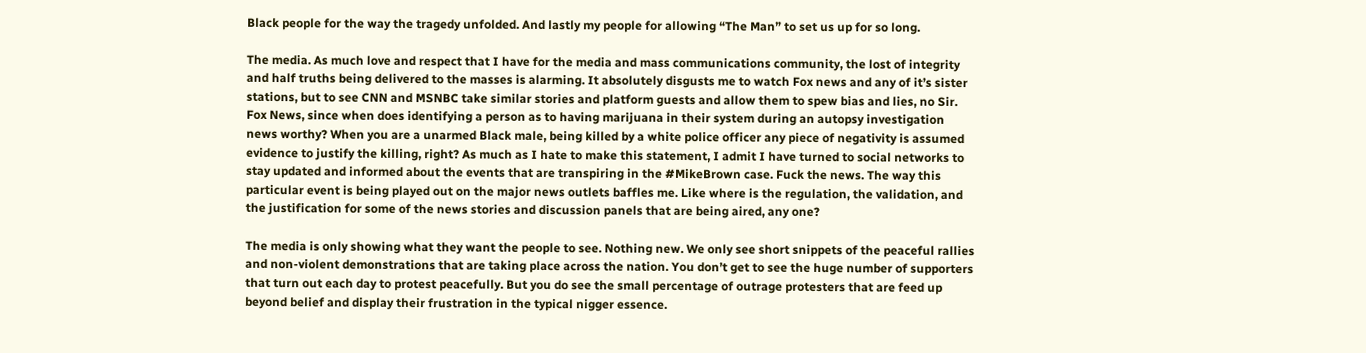Black people for the way the tragedy unfolded. And lastly my people for allowing “The Man” to set us up for so long.

The media. As much love and respect that I have for the media and mass communications community, the lost of integrity and half truths being delivered to the masses is alarming. It absolutely disgusts me to watch Fox news and any of it’s sister stations, but to see CNN and MSNBC take similar stories and platform guests and allow them to spew bias and lies, no Sir. Fox News, since when does identifying a person as to having marijuana in their system during an autopsy investigation news worthy? When you are a unarmed Black male, being killed by a white police officer any piece of negativity is assumed evidence to justify the killing, right? As much as I hate to make this statement, I admit I have turned to social networks to stay updated and informed about the events that are transpiring in the #MikeBrown case. Fuck the news. The way this particular event is being played out on the major news outlets baffles me. Like where is the regulation, the validation, and the justification for some of the news stories and discussion panels that are being aired, any one?

The media is only showing what they want the people to see. Nothing new. We only see short snippets of the peaceful rallies and non-violent demonstrations that are taking place across the nation. You don’t get to see the huge number of supporters that turn out each day to protest peacefully. But you do see the small percentage of outrage protesters that are feed up beyond belief and display their frustration in the typical nigger essence.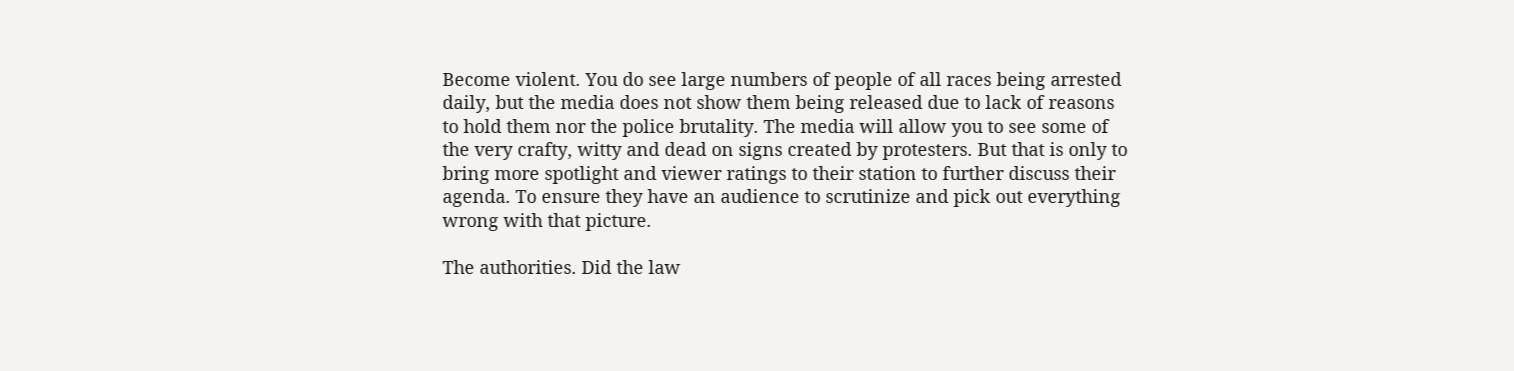Become violent. You do see large numbers of people of all races being arrested daily, but the media does not show them being released due to lack of reasons to hold them nor the police brutality. The media will allow you to see some of the very crafty, witty and dead on signs created by protesters. But that is only to bring more spotlight and viewer ratings to their station to further discuss their agenda. To ensure they have an audience to scrutinize and pick out everything wrong with that picture.

The authorities. Did the law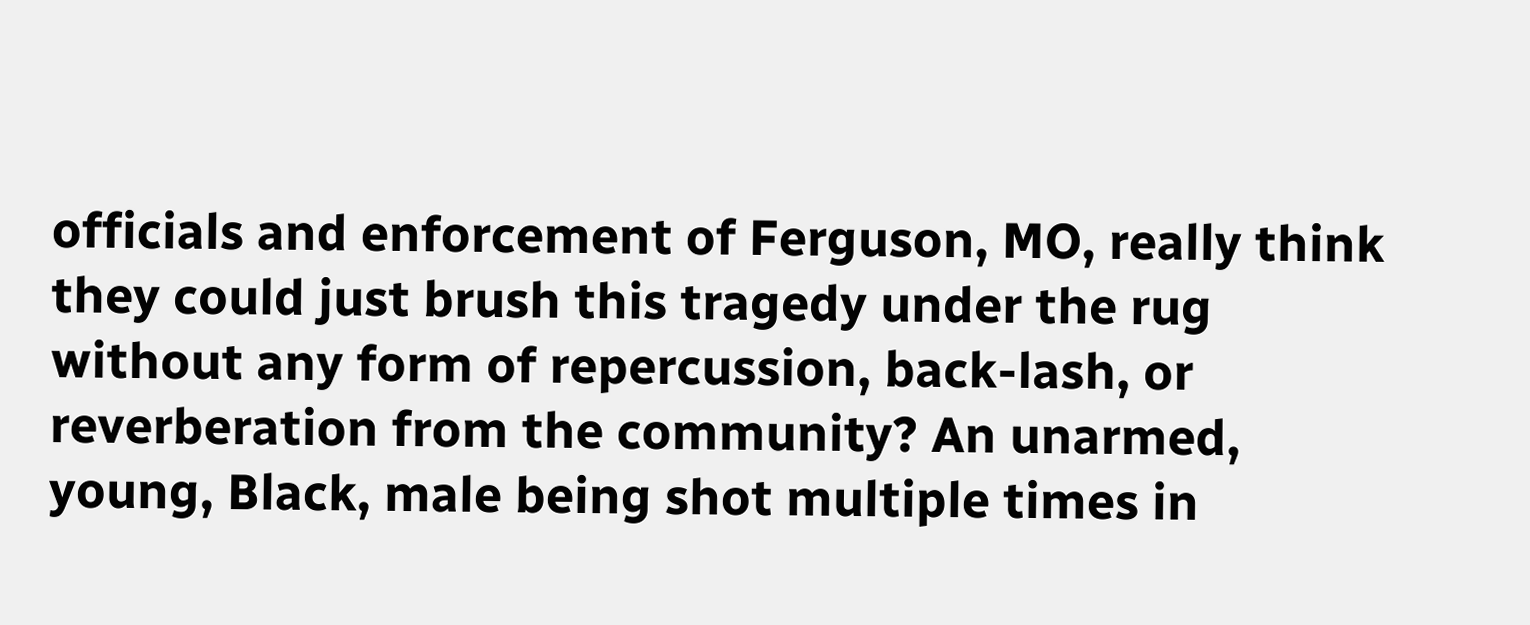officials and enforcement of Ferguson, MO, really think they could just brush this tragedy under the rug without any form of repercussion, back-lash, or reverberation from the community? An unarmed, young, Black, male being shot multiple times in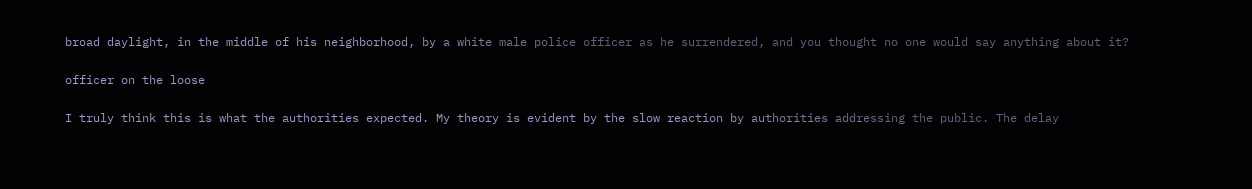broad daylight, in the middle of his neighborhood, by a white male police officer as he surrendered, and you thought no one would say anything about it?

officer on the loose

I truly think this is what the authorities expected. My theory is evident by the slow reaction by authorities addressing the public. The delay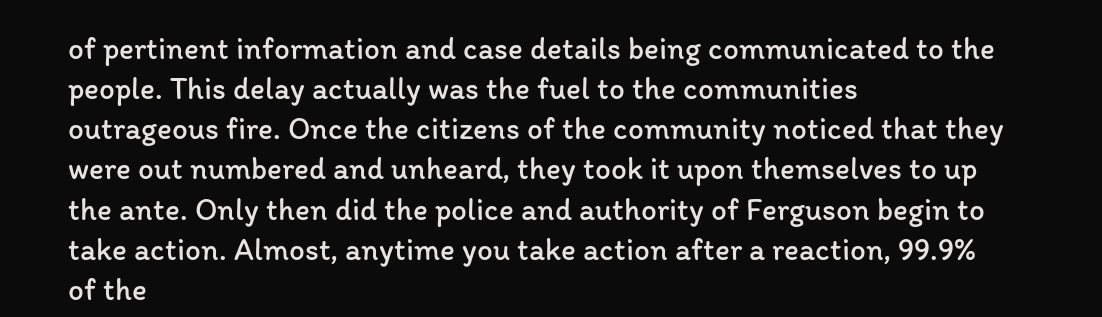of pertinent information and case details being communicated to the people. This delay actually was the fuel to the communities outrageous fire. Once the citizens of the community noticed that they were out numbered and unheard, they took it upon themselves to up the ante. Only then did the police and authority of Ferguson begin to take action. Almost, anytime you take action after a reaction, 99.9% of the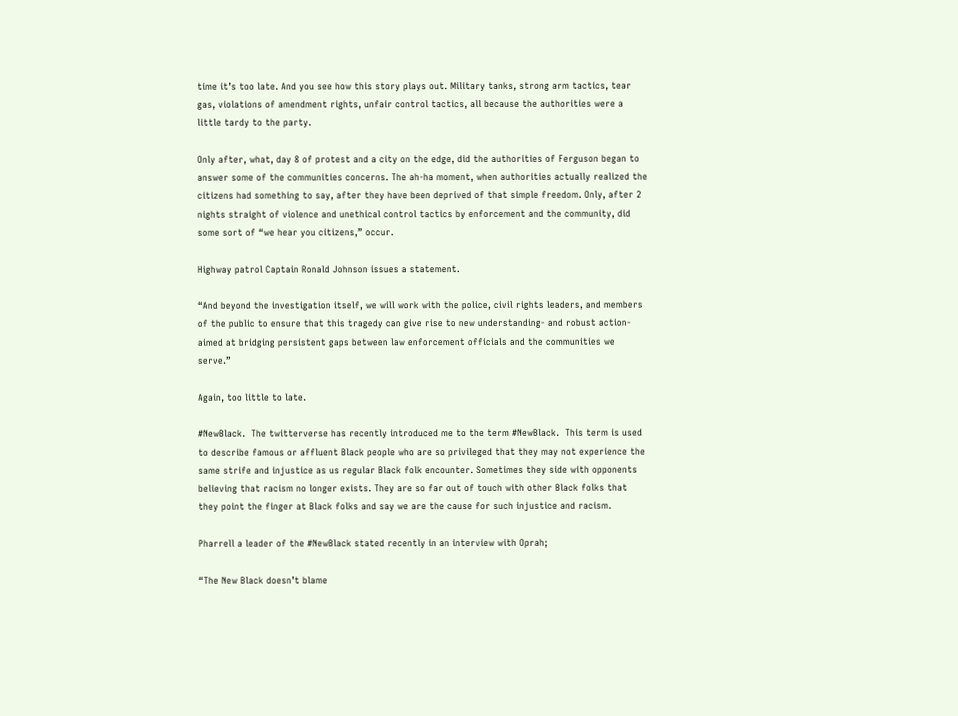time it’s too late. And you see how this story plays out. Military tanks, strong arm tactics, tear gas, violations of amendment rights, unfair control tactics, all because the authorities were a little tardy to the party.

Only after, what, day 8 of protest and a city on the edge, did the authorities of Ferguson began to answer some of the communities concerns. The ah-ha moment, when authorities actually realized the citizens had something to say, after they have been deprived of that simple freedom. Only, after 2 nights straight of violence and unethical control tactics by enforcement and the community, did some sort of “we hear you citizens,” occur.

Highway patrol Captain Ronald Johnson issues a statement.

“And beyond the investigation itself, we will work with the police, civil rights leaders, and members of the public to ensure that this tragedy can give rise to new understanding- and robust action-aimed at bridging persistent gaps between law enforcement officials and the communities we serve.”

Again, too little to late.

#NewBlack.  The twitterverse has recently introduced me to the term #NewBlack.  This term is used to describe famous or affluent Black people who are so privileged that they may not experience the same strife and injustice as us regular Black folk encounter. Sometimes they side with opponents believing that racism no longer exists. They are so far out of touch with other Black folks that they point the finger at Black folks and say we are the cause for such injustice and racism.

Pharrell a leader of the #NewBlack stated recently in an interview with Oprah;

“The New Black doesn’t blame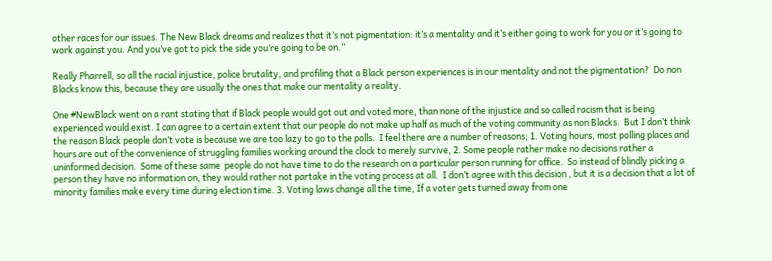other races for our issues. The New Black dreams and realizes that it’s not pigmentation: it’s a mentality and it’s either going to work for you or it’s going to work against you. And you’ve got to pick the side you’re going to be on.”

Really Pharrell, so all the racial injustice, police brutality, and profiling that a Black person experiences is in our mentality and not the pigmentation?  Do non Blacks know this, because they are usually the ones that make our mentality a reality.

One #NewBlack went on a rant stating that if Black people would got out and voted more, than none of the injustice and so called racism that is being experienced would exist. I can agree to a certain extent that our people do not make up half as much of the voting community as non Blacks.  But I don’t think the reason Black people don’t vote is because we are too lazy to go to the polls.  I feel there are a number of reasons; 1. Voting hours, most polling places and hours are out of the convenience of struggling families working around the clock to merely survive, 2. Some people rather make no decisions rather a uninformed decision.  Some of these same  people do not have time to do the research on a particular person running for office.  So instead of blindly picking a person they have no information on, they would rather not partake in the voting process at all.  I don’t agree with this decision , but it is a decision that a lot of minority families make every time during election time. 3. Voting laws change all the time, If a voter gets turned away from one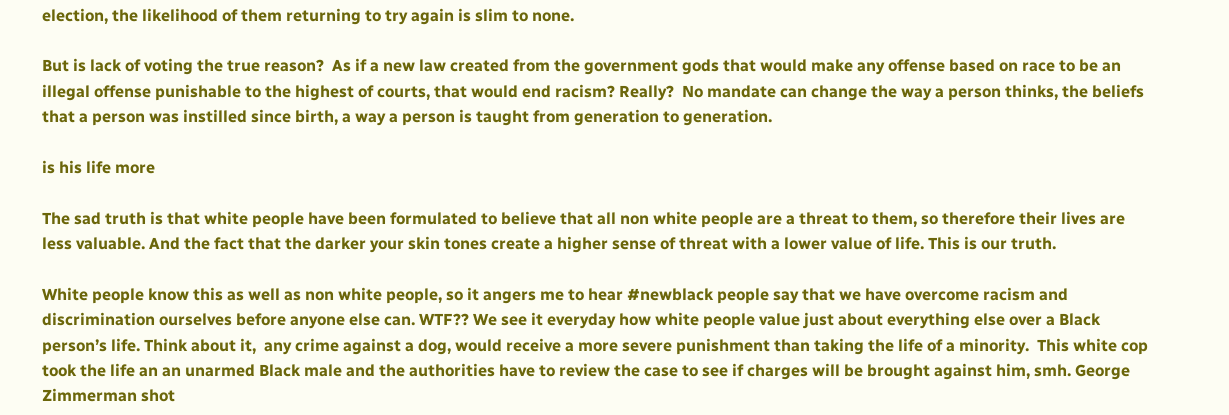election, the likelihood of them returning to try again is slim to none.

But is lack of voting the true reason?  As if a new law created from the government gods that would make any offense based on race to be an illegal offense punishable to the highest of courts, that would end racism? Really?  No mandate can change the way a person thinks, the beliefs that a person was instilled since birth, a way a person is taught from generation to generation.

is his life more

The sad truth is that white people have been formulated to believe that all non white people are a threat to them, so therefore their lives are less valuable. And the fact that the darker your skin tones create a higher sense of threat with a lower value of life. This is our truth.

White people know this as well as non white people, so it angers me to hear #newblack people say that we have overcome racism and discrimination ourselves before anyone else can. WTF?? We see it everyday how white people value just about everything else over a Black person’s life. Think about it,  any crime against a dog, would receive a more severe punishment than taking the life of a minority.  This white cop took the life an an unarmed Black male and the authorities have to review the case to see if charges will be brought against him, smh. George Zimmerman shot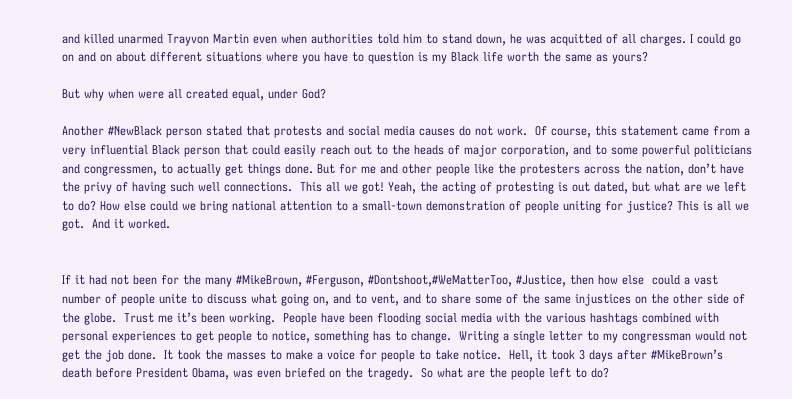and killed unarmed Trayvon Martin even when authorities told him to stand down, he was acquitted of all charges. I could go on and on about different situations where you have to question is my Black life worth the same as yours?

But why when were all created equal, under God?

Another #NewBlack person stated that protests and social media causes do not work.  Of course, this statement came from a very influential Black person that could easily reach out to the heads of major corporation, and to some powerful politicians and congressmen, to actually get things done. But for me and other people like the protesters across the nation, don’t have the privy of having such well connections.  This all we got! Yeah, the acting of protesting is out dated, but what are we left to do? How else could we bring national attention to a small-town demonstration of people uniting for justice? This is all we got.  And it worked.


If it had not been for the many #MikeBrown, #Ferguson, #Dontshoot,#WeMatterToo, #Justice, then how else  could a vast number of people unite to discuss what going on, and to vent, and to share some of the same injustices on the other side of the globe.  Trust me it’s been working.  People have been flooding social media with the various hashtags combined with personal experiences to get people to notice, something has to change.  Writing a single letter to my congressman would not get the job done.  It took the masses to make a voice for people to take notice.  Hell, it took 3 days after #MikeBrown’s death before President Obama, was even briefed on the tragedy.  So what are the people left to do?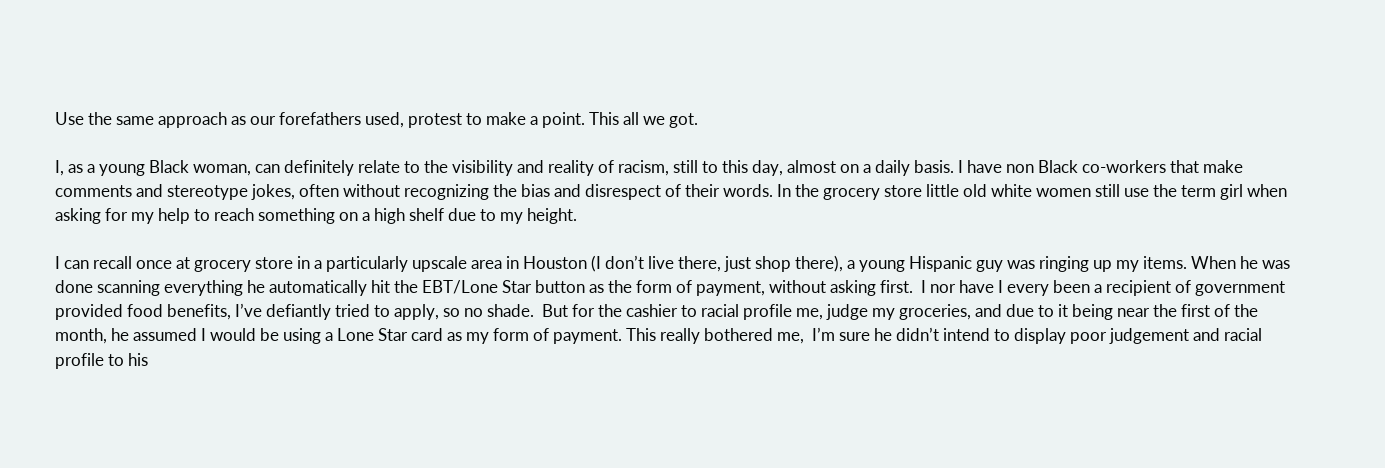Use the same approach as our forefathers used, protest to make a point. This all we got.

I, as a young Black woman, can definitely relate to the visibility and reality of racism, still to this day, almost on a daily basis. I have non Black co-workers that make comments and stereotype jokes, often without recognizing the bias and disrespect of their words. In the grocery store little old white women still use the term girl when asking for my help to reach something on a high shelf due to my height.

I can recall once at grocery store in a particularly upscale area in Houston (I don’t live there, just shop there), a young Hispanic guy was ringing up my items. When he was done scanning everything he automatically hit the EBT/Lone Star button as the form of payment, without asking first.  I nor have I every been a recipient of government provided food benefits, I’ve defiantly tried to apply, so no shade.  But for the cashier to racial profile me, judge my groceries, and due to it being near the first of the month, he assumed I would be using a Lone Star card as my form of payment. This really bothered me,  I’m sure he didn’t intend to display poor judgement and racial profile to his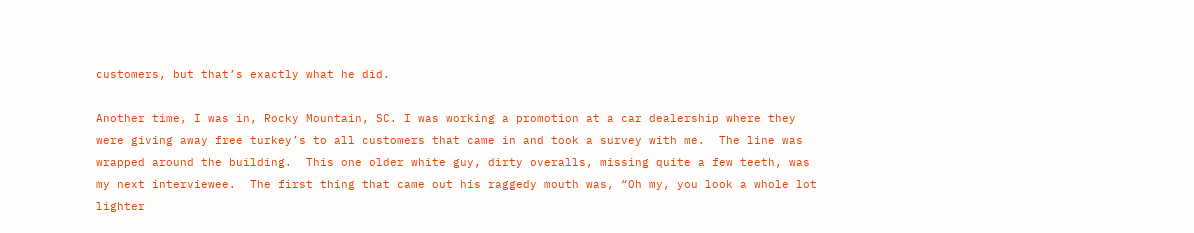customers, but that’s exactly what he did.

Another time, I was in, Rocky Mountain, SC. I was working a promotion at a car dealership where they were giving away free turkey’s to all customers that came in and took a survey with me.  The line was wrapped around the building.  This one older white guy, dirty overalls, missing quite a few teeth, was my next interviewee.  The first thing that came out his raggedy mouth was, “Oh my, you look a whole lot lighter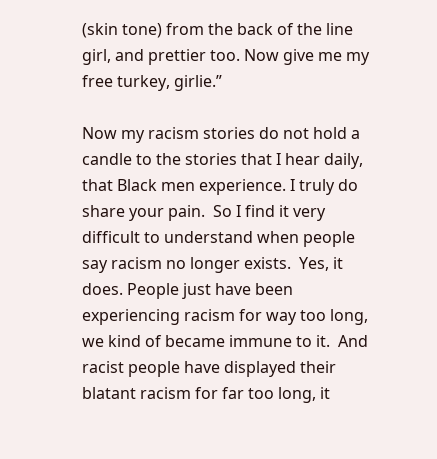(skin tone) from the back of the line girl, and prettier too. Now give me my free turkey, girlie.”

Now my racism stories do not hold a candle to the stories that I hear daily, that Black men experience. I truly do share your pain.  So I find it very difficult to understand when people say racism no longer exists.  Yes, it does. People just have been experiencing racism for way too long, we kind of became immune to it.  And racist people have displayed their blatant racism for far too long, it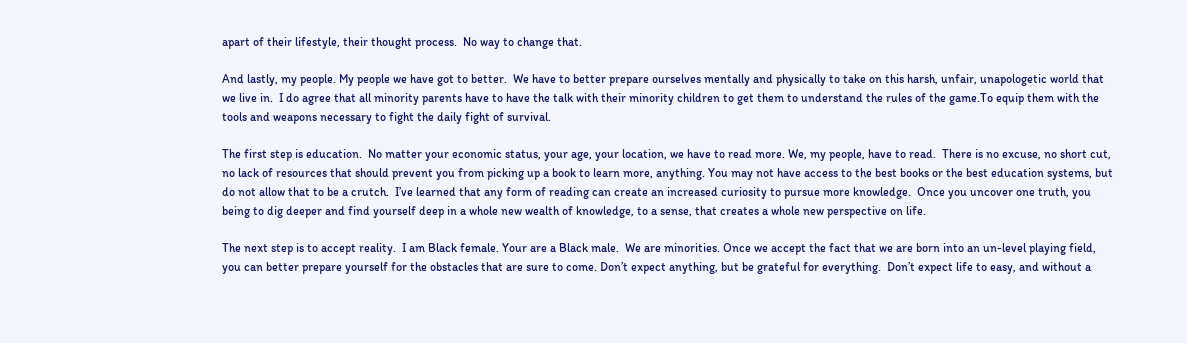apart of their lifestyle, their thought process.  No way to change that.

And lastly, my people. My people we have got to better.  We have to better prepare ourselves mentally and physically to take on this harsh, unfair, unapologetic world that we live in.  I do agree that all minority parents have to have the talk with their minority children to get them to understand the rules of the game.To equip them with the tools and weapons necessary to fight the daily fight of survival.

The first step is education.  No matter your economic status, your age, your location, we have to read more. We, my people, have to read.  There is no excuse, no short cut, no lack of resources that should prevent you from picking up a book to learn more, anything. You may not have access to the best books or the best education systems, but do not allow that to be a crutch.  I’ve learned that any form of reading can create an increased curiosity to pursue more knowledge.  Once you uncover one truth, you being to dig deeper and find yourself deep in a whole new wealth of knowledge, to a sense, that creates a whole new perspective on life.

The next step is to accept reality.  I am Black female. Your are a Black male.  We are minorities. Once we accept the fact that we are born into an un-level playing field, you can better prepare yourself for the obstacles that are sure to come. Don’t expect anything, but be grateful for everything.  Don’t expect life to easy, and without a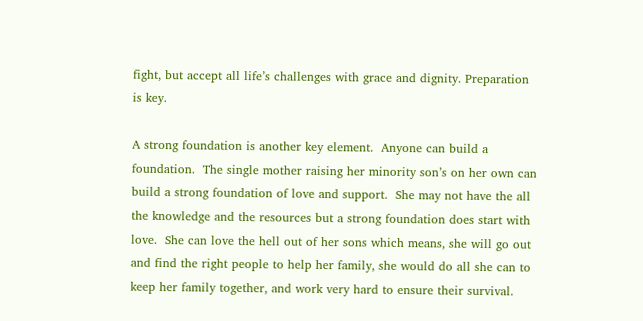fight, but accept all life’s challenges with grace and dignity. Preparation is key.

A strong foundation is another key element.  Anyone can build a foundation.  The single mother raising her minority son’s on her own can build a strong foundation of love and support.  She may not have the all the knowledge and the resources but a strong foundation does start with love.  She can love the hell out of her sons which means, she will go out and find the right people to help her family, she would do all she can to keep her family together, and work very hard to ensure their survival.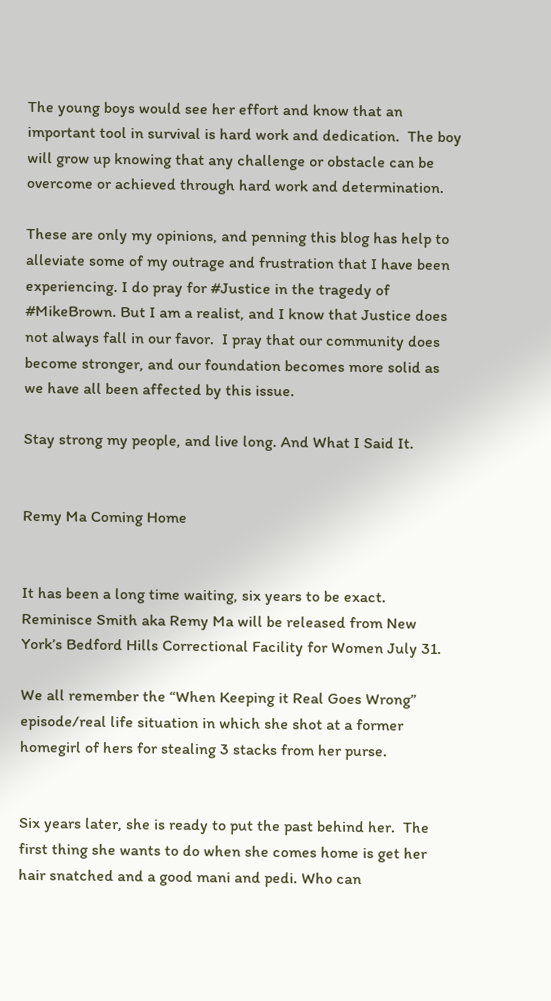The young boys would see her effort and know that an important tool in survival is hard work and dedication.  The boy will grow up knowing that any challenge or obstacle can be overcome or achieved through hard work and determination.

These are only my opinions, and penning this blog has help to alleviate some of my outrage and frustration that I have been experiencing. I do pray for #Justice in the tragedy of #MikeBrown. But I am a realist, and I know that Justice does not always fall in our favor.  I pray that our community does become stronger, and our foundation becomes more solid as we have all been affected by this issue.

Stay strong my people, and live long. And What I Said It.


Remy Ma Coming Home


It has been a long time waiting, six years to be exact. Reminisce Smith aka Remy Ma will be released from New York’s Bedford Hills Correctional Facility for Women July 31.

We all remember the “When Keeping it Real Goes Wrong” episode/real life situation in which she shot at a former homegirl of hers for stealing 3 stacks from her purse.


Six years later, she is ready to put the past behind her.  The first thing she wants to do when she comes home is get her hair snatched and a good mani and pedi. Who can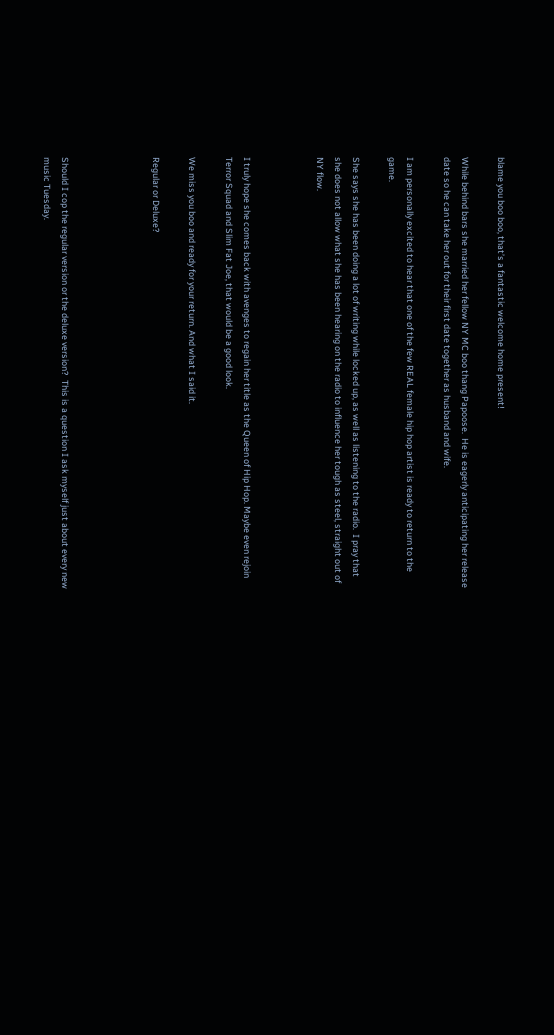blame you boo boo, that’s a fantastic welcome home present!

While behind bars she married her fellow NY MC boo thang Papoose.  He is eagerly anticipating her release date so he can take her out for their first date together as husband and wife.

I am personally excited to hear that one of the few REAL female hip hop artist is ready to return to the game.

She says she has been doing a lot of writing while locked up, as well as listening to the radio.  I pray that she does not allow what she has been hearing on the radio to influence her tough as steel, straight out of NY flow.



I truly hope she comes back with avenges to regain her title as the Queen of Hip Hop. Maybe even rejoin Terror Squad and Slim Fat Joe, that would be a good look.

We miss you boo and ready for your return. And what I said it.

Regular or Deluxe?




Should I cop the regular version or the deluxe version?  This is a question I ask myself just about every new music Tuesday.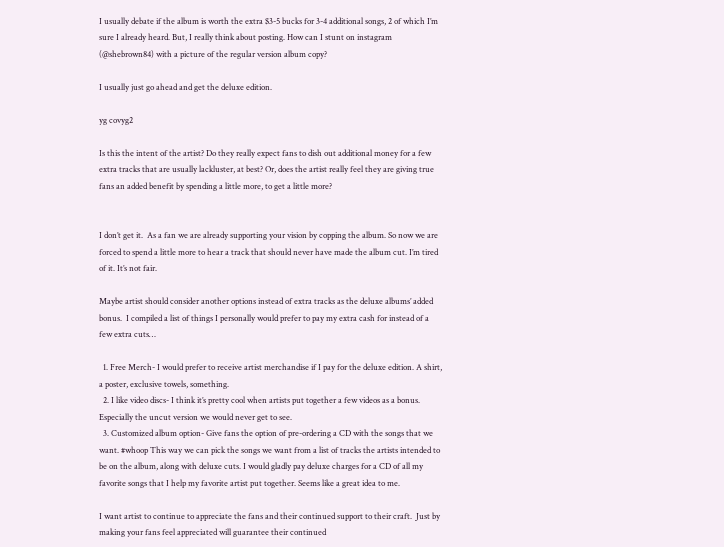I usually debate if the album is worth the extra $3-5 bucks for 3-4 additional songs, 2 of which I’m sure I already heard. But, I really think about posting. How can I stunt on instagram (@shebrown84) with a picture of the regular version album copy?

I usually just go ahead and get the deluxe edition.

yg covyg2

Is this the intent of the artist? Do they really expect fans to dish out additional money for a few extra tracks that are usually lackluster, at best? Or, does the artist really feel they are giving true fans an added benefit by spending a little more, to get a little more?


I don’t get it.  As a fan we are already supporting your vision by copping the album. So now we are forced to spend a little more to hear a track that should never have made the album cut. I’m tired of it. It’s not fair.

Maybe artist should consider another options instead of extra tracks as the deluxe albums’ added bonus.  I compiled a list of things I personally would prefer to pay my extra cash for instead of a few extra cuts…

  1. Free Merch- I would prefer to receive artist merchandise if I pay for the deluxe edition. A shirt, a poster, exclusive towels, something.
  2. I like video discs- I think it’s pretty cool when artists put together a few videos as a bonus.  Especially the uncut version we would never get to see.
  3. Customized album option- Give fans the option of pre-ordering a CD with the songs that we want. #whoop This way we can pick the songs we want from a list of tracks the artists intended to be on the album, along with deluxe cuts. I would gladly pay deluxe charges for a CD of all my favorite songs that I help my favorite artist put together. Seems like a great idea to me.

I want artist to continue to appreciate the fans and their continued support to their craft.  Just by making your fans feel appreciated will guarantee their continued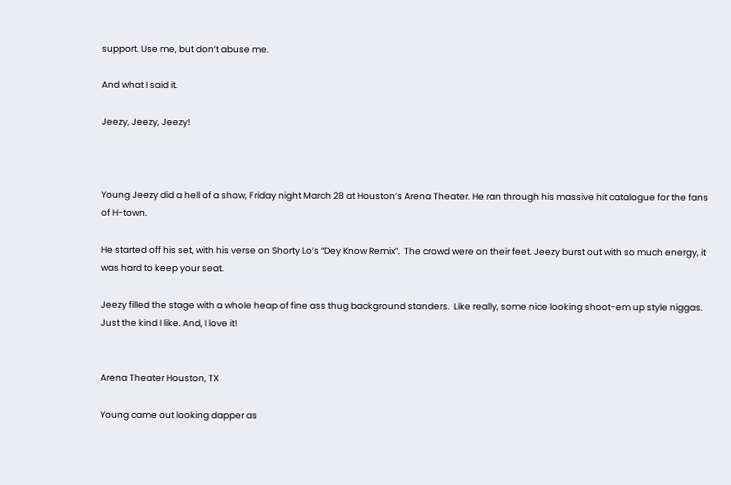support. Use me, but don’t abuse me.

And what I said it.

Jeezy, Jeezy, Jeezy!



Young Jeezy did a hell of a show, Friday night March 28 at Houston’s Arena Theater. He ran through his massive hit catalogue for the fans of H-town.

He started off his set, with his verse on Shorty Lo’s “Dey Know Remix”.  The crowd were on their feet. Jeezy burst out with so much energy, it was hard to keep your seat.

Jeezy filled the stage with a whole heap of fine ass thug background standers.  Like really, some nice looking shoot-em up style niggas.  Just the kind I like. And, I love it!


Arena Theater Houston, TX

Young came out looking dapper as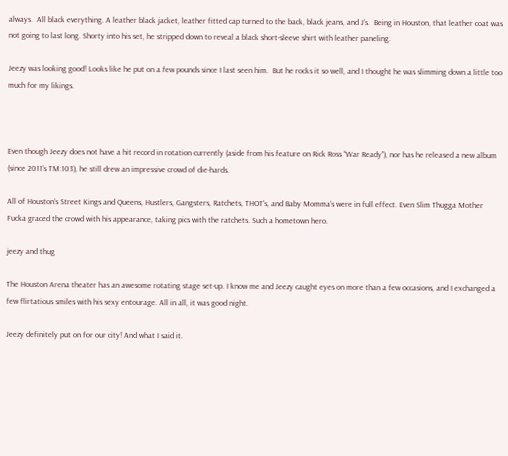always.  All black everything. A leather black jacket, leather fitted cap turned to the back, black jeans, and J’s.  Being in Houston, that leather coat was not going to last long. Shorty into his set, he stripped down to reveal a black short-sleeve shirt with leather paneling.

Jeezy was looking good! Looks like he put on a few pounds since I last seen him.  But he rocks it so well, and I thought he was slimming down a little too much for my likings.



Even though Jeezy does not have a hit record in rotation currently (aside from his feature on Rick Ross “War Ready”), nor has he released a new album (since 2011’s TM:103), he still drew an impressive crowd of die-hards.

All of Houston’s Street Kings and Queens, Hustlers, Gangsters, Ratchets, THOT’s, and Baby Momma’s were in full effect. Even Slim Thugga Mother Fucka graced the crowd with his appearance, taking pics with the ratchets. Such a hometown hero.

jeezy and thug

The Houston Arena theater has an awesome rotating stage set-up. I know me and Jeezy caught eyes on more than a few occasions, and I exchanged a few flirtatious smiles with his sexy entourage. All in all, it was good night.

Jeezy definitely put on for our city! And what I said it.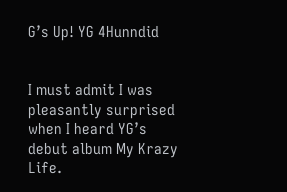G’s Up! YG 4Hunndid


I must admit I was pleasantly surprised when I heard YG’s debut album My Krazy Life.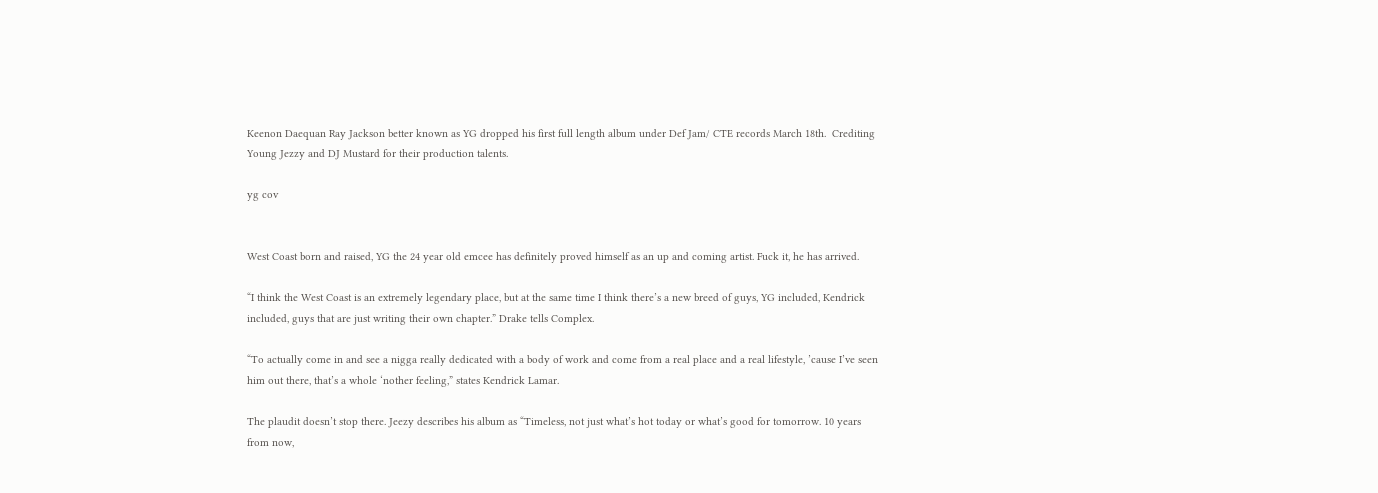Keenon Daequan Ray Jackson better known as YG dropped his first full length album under Def Jam/ CTE records March 18th.  Crediting Young Jezzy and DJ Mustard for their production talents.

yg cov


West Coast born and raised, YG the 24 year old emcee has definitely proved himself as an up and coming artist. Fuck it, he has arrived.

“I think the West Coast is an extremely legendary place, but at the same time I think there’s a new breed of guys, YG included, Kendrick included, guys that are just writing their own chapter.” Drake tells Complex.

“To actually come in and see a nigga really dedicated with a body of work and come from a real place and a real lifestyle, ’cause I’ve seen him out there, that’s a whole ‘nother feeling,” states Kendrick Lamar.

The plaudit doesn’t stop there. Jeezy describes his album as “Timeless, not just what’s hot today or what’s good for tomorrow. 10 years from now,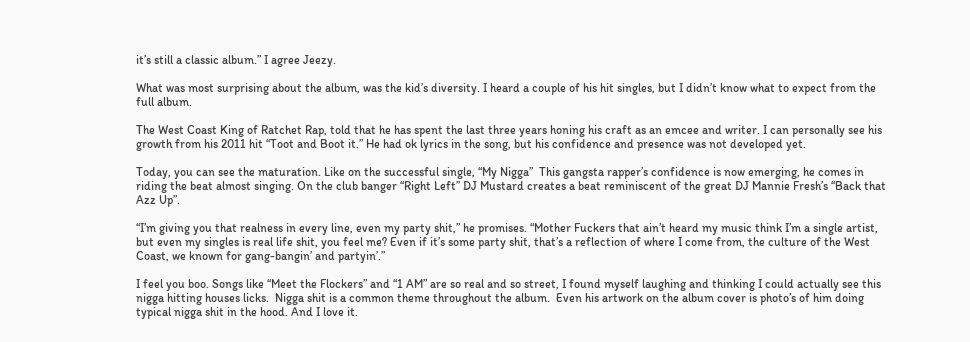it’s still a classic album.” I agree Jeezy.

What was most surprising about the album, was the kid’s diversity. I heard a couple of his hit singles, but I didn’t know what to expect from the full album.

The West Coast King of Ratchet Rap, told that he has spent the last three years honing his craft as an emcee and writer. I can personally see his growth from his 2011 hit “Toot and Boot it.” He had ok lyrics in the song, but his confidence and presence was not developed yet.

Today, you can see the maturation. Like on the successful single, “My Nigga”  This gangsta rapper’s confidence is now emerging, he comes in riding the beat almost singing. On the club banger “Right Left” DJ Mustard creates a beat reminiscent of the great DJ Mannie Fresh’s “Back that Azz Up”.

“I’m giving you that realness in every line, even my party shit,” he promises. “Mother Fuckers that ain’t heard my music think I’m a single artist, but even my singles is real life shit, you feel me? Even if it’s some party shit, that’s a reflection of where I come from, the culture of the West Coast, we known for gang-bangin’ and partyin’.”

I feel you boo. Songs like “Meet the Flockers” and “1 AM” are so real and so street, I found myself laughing and thinking I could actually see this nigga hitting houses licks.  Nigga shit is a common theme throughout the album.  Even his artwork on the album cover is photo’s of him doing typical nigga shit in the hood. And I love it.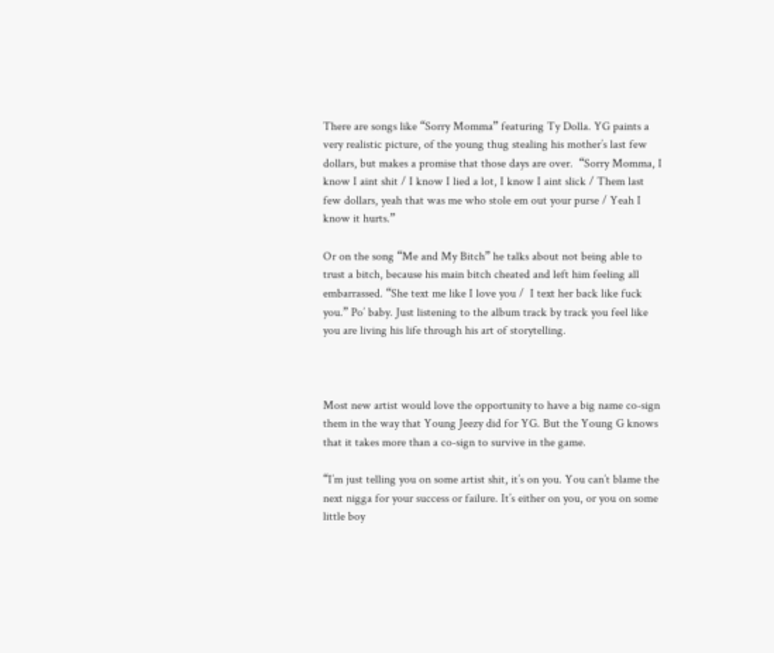There are songs like “Sorry Momma” featuring Ty Dolla. YG paints a very realistic picture, of the young thug stealing his mother’s last few dollars, but makes a promise that those days are over.  “Sorry Momma, I know I aint shit / I know I lied a lot, I know I aint slick / Them last few dollars, yeah that was me who stole em out your purse / Yeah I know it hurts.”

Or on the song “Me and My Bitch” he talks about not being able to trust a bitch, because his main bitch cheated and left him feeling all embarrassed. “She text me like I love you /  I text her back like fuck you.” Po’ baby. Just listening to the album track by track you feel like you are living his life through his art of storytelling.



Most new artist would love the opportunity to have a big name co-sign them in the way that Young Jeezy did for YG. But the Young G knows that it takes more than a co-sign to survive in the game.

“I’m just telling you on some artist shit, it’s on you. You can’t blame the next nigga for your success or failure. It’s either on you, or you on some little boy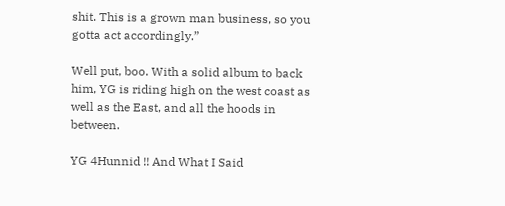shit. This is a grown man business, so you gotta act accordingly.”

Well put, boo. With a solid album to back him, YG is riding high on the west coast as well as the East, and all the hoods in between.

YG 4Hunnid !! And What I Said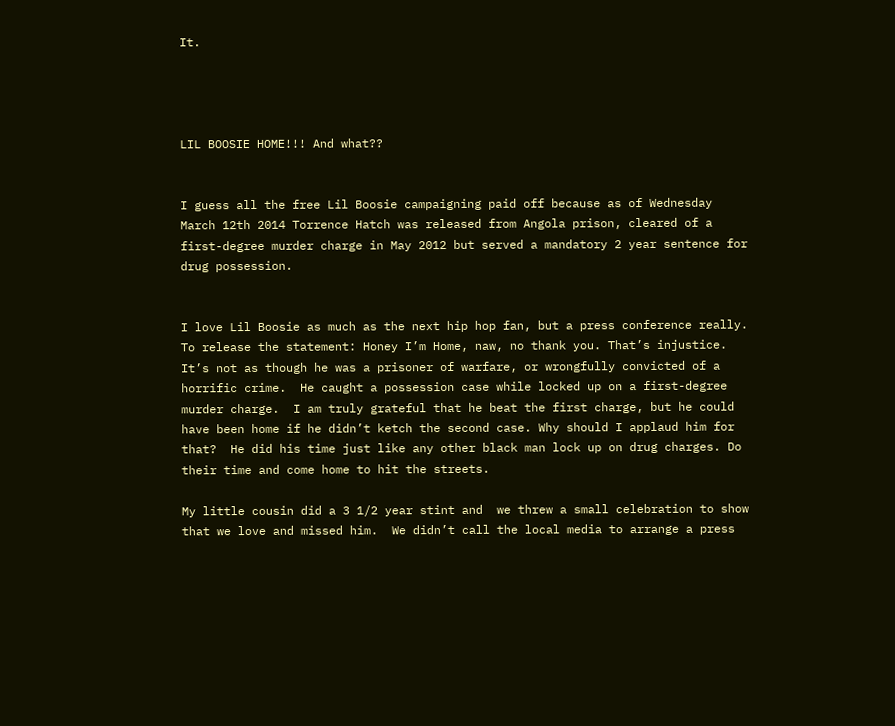It.




LIL BOOSIE HOME!!! And what??


I guess all the free Lil Boosie campaigning paid off because as of Wednesday March 12th 2014 Torrence Hatch was released from Angola prison, cleared of a first-degree murder charge in May 2012 but served a mandatory 2 year sentence for drug possession.


I love Lil Boosie as much as the next hip hop fan, but a press conference really.  To release the statement: Honey I’m Home, naw, no thank you. That’s injustice. It’s not as though he was a prisoner of warfare, or wrongfully convicted of a horrific crime.  He caught a possession case while locked up on a first-degree murder charge.  I am truly grateful that he beat the first charge, but he could have been home if he didn’t ketch the second case. Why should I applaud him for that?  He did his time just like any other black man lock up on drug charges. Do their time and come home to hit the streets.

My little cousin did a 3 1/2 year stint and  we threw a small celebration to show that we love and missed him.  We didn’t call the local media to arrange a press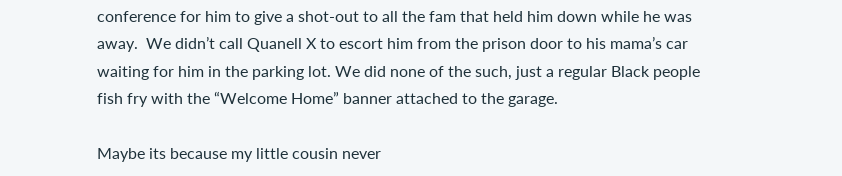conference for him to give a shot-out to all the fam that held him down while he was away.  We didn’t call Quanell X to escort him from the prison door to his mama’s car waiting for him in the parking lot. We did none of the such, just a regular Black people fish fry with the “Welcome Home” banner attached to the garage.

Maybe its because my little cousin never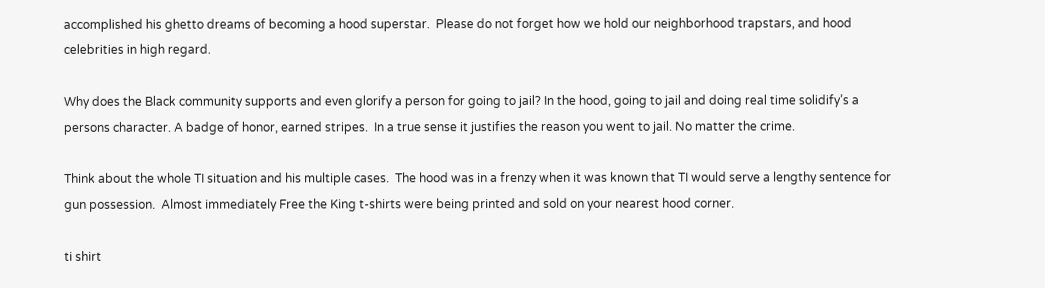accomplished his ghetto dreams of becoming a hood superstar.  Please do not forget how we hold our neighborhood trapstars, and hood celebrities in high regard.

Why does the Black community supports and even glorify a person for going to jail? In the hood, going to jail and doing real time solidify’s a persons character. A badge of honor, earned stripes.  In a true sense it justifies the reason you went to jail. No matter the crime.

Think about the whole TI situation and his multiple cases.  The hood was in a frenzy when it was known that TI would serve a lengthy sentence for gun possession.  Almost immediately Free the King t-shirts were being printed and sold on your nearest hood corner.

ti shirt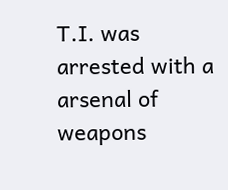T.I. was arrested with a arsenal of weapons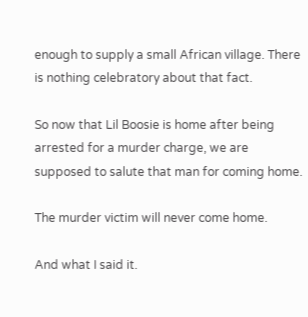enough to supply a small African village. There is nothing celebratory about that fact.

So now that Lil Boosie is home after being arrested for a murder charge, we are supposed to salute that man for coming home.

The murder victim will never come home.

And what I said it.